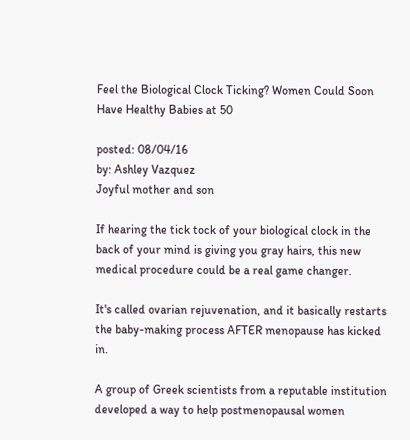Feel the Biological Clock Ticking? Women Could Soon Have Healthy Babies at 50

posted: 08/04/16
by: Ashley Vazquez
Joyful mother and son

If hearing the tick tock of your biological clock in the back of your mind is giving you gray hairs, this new medical procedure could be a real game changer.

It's called ovarian rejuvenation, and it basically restarts the baby-making process AFTER menopause has kicked in.

A group of Greek scientists from a reputable institution developed a way to help postmenopausal women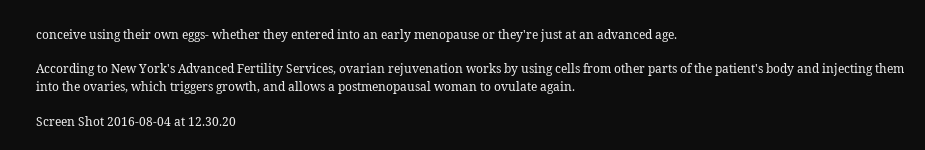conceive using their own eggs- whether they entered into an early menopause or they're just at an advanced age.

According to New York's Advanced Fertility Services, ovarian rejuvenation works by using cells from other parts of the patient's body and injecting them into the ovaries, which triggers growth, and allows a postmenopausal woman to ovulate again.

Screen Shot 2016-08-04 at 12.30.20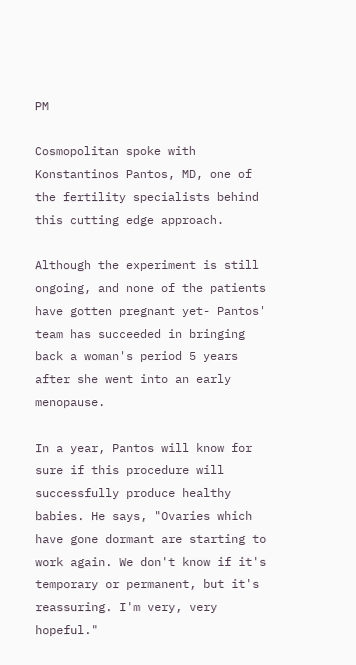PM

Cosmopolitan spoke with Konstantinos Pantos, MD, one of the fertility specialists behind this cutting edge approach.

Although the experiment is still ongoing, and none of the patients have gotten pregnant yet- Pantos' team has succeeded in bringing back a woman's period 5 years after she went into an early menopause.

In a year, Pantos will know for sure if this procedure will successfully produce healthy babies. He says, "Ovaries which have gone dormant are starting to work again. We don't know if it's temporary or permanent, but it's reassuring. I'm very, very hopeful."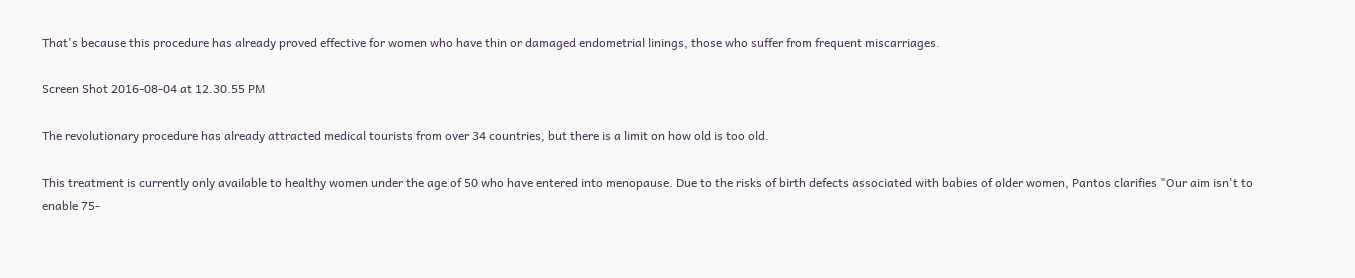That's because this procedure has already proved effective for women who have thin or damaged endometrial linings, those who suffer from frequent miscarriages.

Screen Shot 2016-08-04 at 12.30.55 PM

The revolutionary procedure has already attracted medical tourists from over 34 countries, but there is a limit on how old is too old.

This treatment is currently only available to healthy women under the age of 50 who have entered into menopause. Due to the risks of birth defects associated with babies of older women, Pantos clarifies "Our aim isn't to enable 75-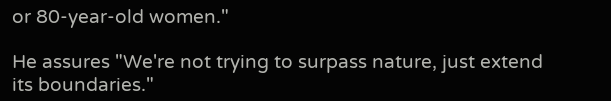or 80-year-old women."

He assures "We're not trying to surpass nature, just extend its boundaries."